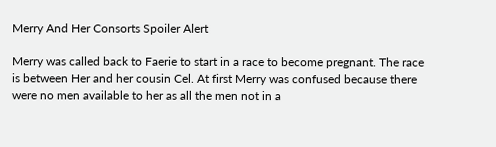Merry And Her Consorts Spoiler Alert

Merry was called back to Faerie to start in a race to become pregnant. The race is between Her and her cousin Cel. At first Merry was confused because there were no men available to her as all the men not in a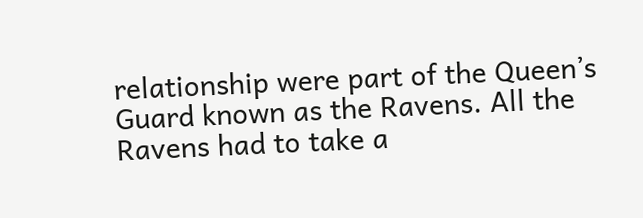relationship were part of the Queen’s Guard known as the Ravens. All the Ravens had to take a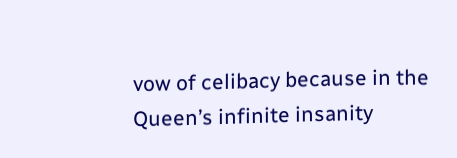vow of celibacy because in the Queen’s infinite insanity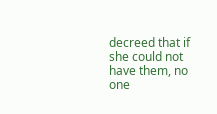decreed that if she could not have them, no one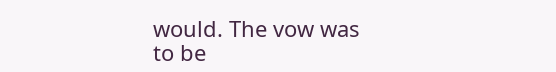would. The vow was to be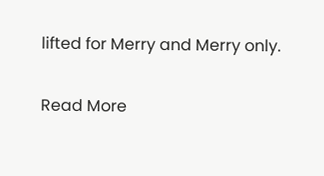lifted for Merry and Merry only.

Read More